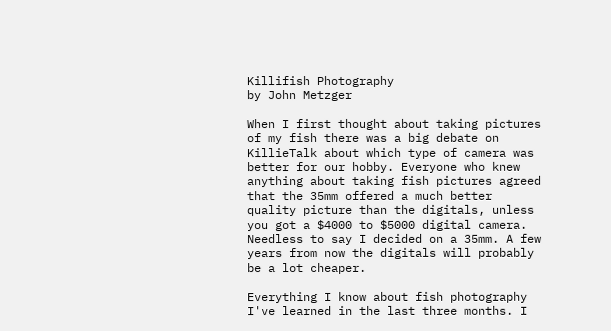Killifish Photography
by John Metzger

When I first thought about taking pictures of my fish there was a big debate on KillieTalk about which type of camera was better for our hobby. Everyone who knew anything about taking fish pictures agreed that the 35mm offered a much better quality picture than the digitals, unless you got a $4000 to $5000 digital camera. Needless to say I decided on a 35mm. A few years from now the digitals will probably be a lot cheaper.

Everything I know about fish photography I've learned in the last three months. I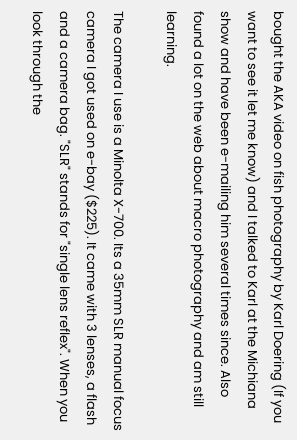bought the AKA video on fish photography by Karl Doering (If you want to see it let me know) and I talked to Karl at the Michiana show and have been e-mailing him several times since. Also found a lot on the web about macro photography and am still learning.

The camera I use is a Minolta X-700. Its a 35mm SLR manual focus camera I got used on e-bay ($225). It came with 3 lenses, a flash and a camera bag. "SLR" stands for "single lens reflex". When you look through the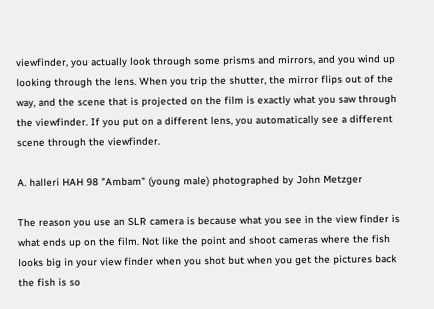viewfinder, you actually look through some prisms and mirrors, and you wind up looking through the lens. When you trip the shutter, the mirror flips out of the way, and the scene that is projected on the film is exactly what you saw through the viewfinder. If you put on a different lens, you automatically see a different scene through the viewfinder.

A. halleri HAH 98 "Ambam" (young male) photographed by John Metzger

The reason you use an SLR camera is because what you see in the view finder is what ends up on the film. Not like the point and shoot cameras where the fish looks big in your view finder when you shot but when you get the pictures back the fish is so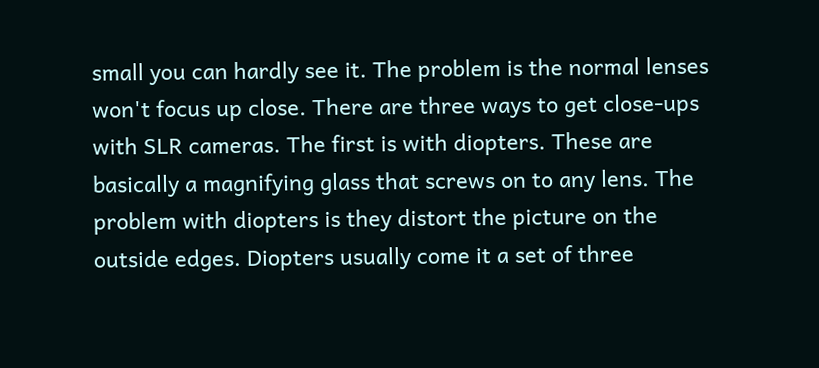small you can hardly see it. The problem is the normal lenses won't focus up close. There are three ways to get close-ups with SLR cameras. The first is with diopters. These are basically a magnifying glass that screws on to any lens. The problem with diopters is they distort the picture on the outside edges. Diopters usually come it a set of three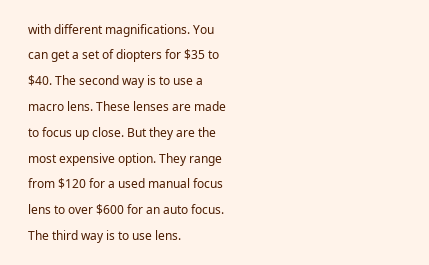with different magnifications. You can get a set of diopters for $35 to $40. The second way is to use a macro lens. These lenses are made to focus up close. But they are the most expensive option. They range from $120 for a used manual focus lens to over $600 for an auto focus. The third way is to use lens.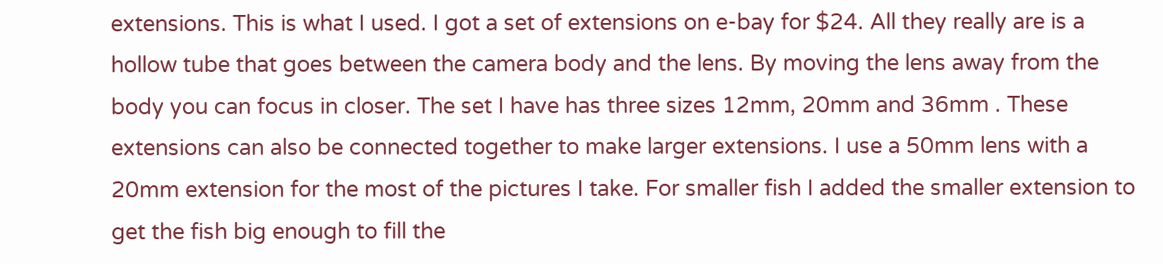extensions. This is what I used. I got a set of extensions on e-bay for $24. All they really are is a hollow tube that goes between the camera body and the lens. By moving the lens away from the body you can focus in closer. The set I have has three sizes 12mm, 20mm and 36mm . These extensions can also be connected together to make larger extensions. I use a 50mm lens with a 20mm extension for the most of the pictures I take. For smaller fish I added the smaller extension to get the fish big enough to fill the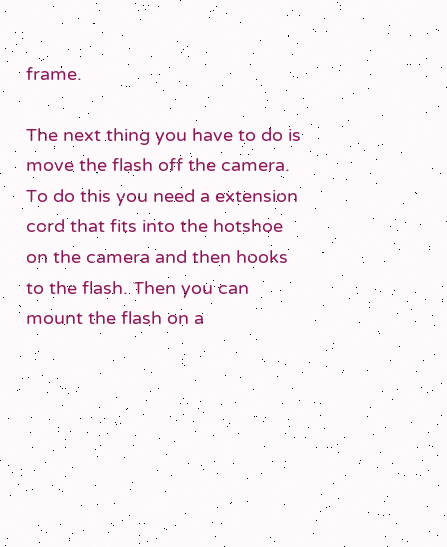frame.

The next thing you have to do is move the flash off the camera. To do this you need a extension cord that fits into the hotshoe on the camera and then hooks to the flash. Then you can mount the flash on a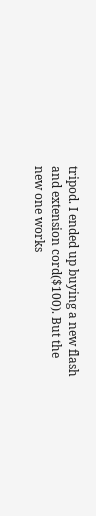tripod. I ended up buying a new flash and extension cord($100). But the new one works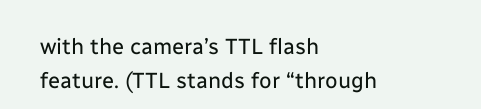with the camera’s TTL flash feature. (TTL stands for “through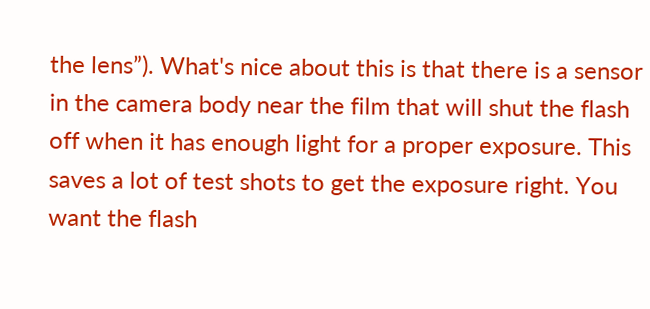the lens”). What's nice about this is that there is a sensor in the camera body near the film that will shut the flash off when it has enough light for a proper exposure. This saves a lot of test shots to get the exposure right. You want the flash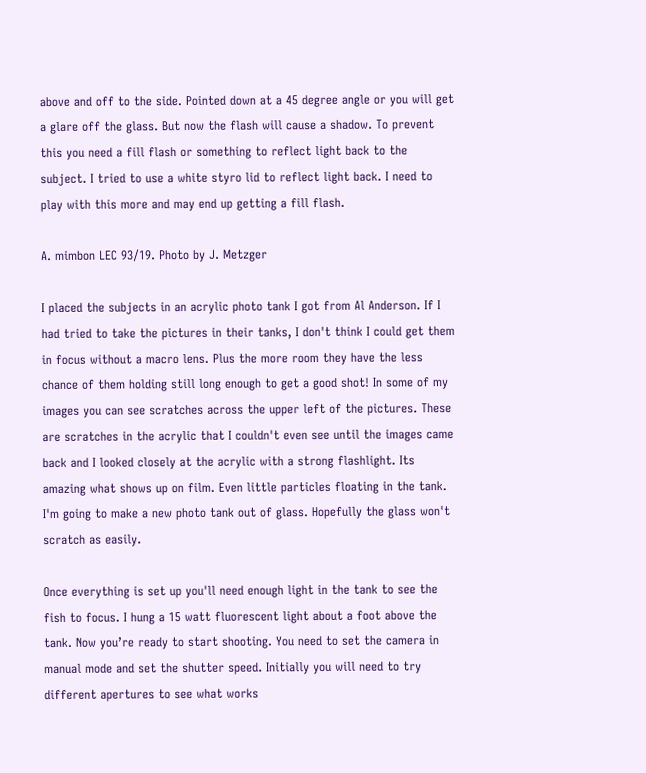above and off to the side. Pointed down at a 45 degree angle or you will get a glare off the glass. But now the flash will cause a shadow. To prevent this you need a fill flash or something to reflect light back to the subject. I tried to use a white styro lid to reflect light back. I need to play with this more and may end up getting a fill flash.

A. mimbon LEC 93/19. Photo by J. Metzger

I placed the subjects in an acrylic photo tank I got from Al Anderson. If I had tried to take the pictures in their tanks, I don't think I could get them in focus without a macro lens. Plus the more room they have the less chance of them holding still long enough to get a good shot! In some of my images you can see scratches across the upper left of the pictures. These are scratches in the acrylic that I couldn't even see until the images came back and I looked closely at the acrylic with a strong flashlight. Its amazing what shows up on film. Even little particles floating in the tank. I'm going to make a new photo tank out of glass. Hopefully the glass won't scratch as easily.

Once everything is set up you'll need enough light in the tank to see the fish to focus. I hung a 15 watt fluorescent light about a foot above the tank. Now you’re ready to start shooting. You need to set the camera in manual mode and set the shutter speed. Initially you will need to try different apertures to see what works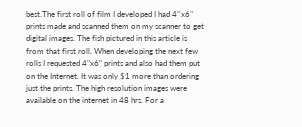best.The first roll of film I developed I had 4''x6'' prints made and scanned them on my scanner to get digital images. The fish pictured in this article is from that first roll. When developing the next few rolls I requested 4"x6" prints and also had them put on the Internet. It was only $1 more than ordering just the prints. The high resolution images were available on the internet in 48 hrs. For a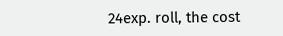24exp. roll, the cost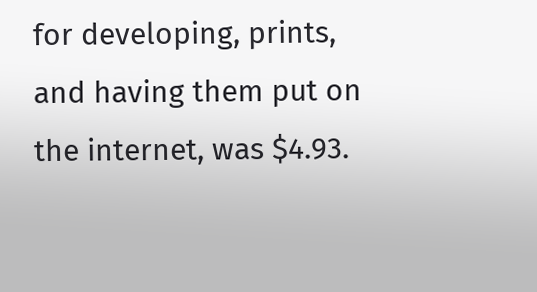for developing, prints, and having them put on the internet, was $4.93.